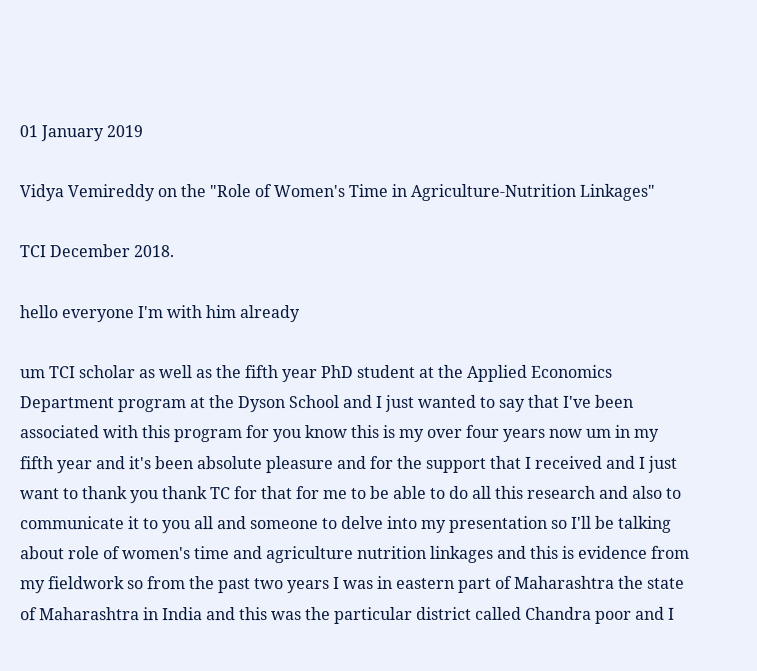01 January 2019

Vidya Vemireddy on the "Role of Women's Time in Agriculture-Nutrition Linkages"

TCI December 2018.

hello everyone I'm with him already

um TCI scholar as well as the fifth year PhD student at the Applied Economics Department program at the Dyson School and I just wanted to say that I've been associated with this program for you know this is my over four years now um in my fifth year and it's been absolute pleasure and for the support that I received and I just want to thank you thank TC for that for me to be able to do all this research and also to communicate it to you all and someone to delve into my presentation so I'll be talking about role of women's time and agriculture nutrition linkages and this is evidence from my fieldwork so from the past two years I was in eastern part of Maharashtra the state of Maharashtra in India and this was the particular district called Chandra poor and I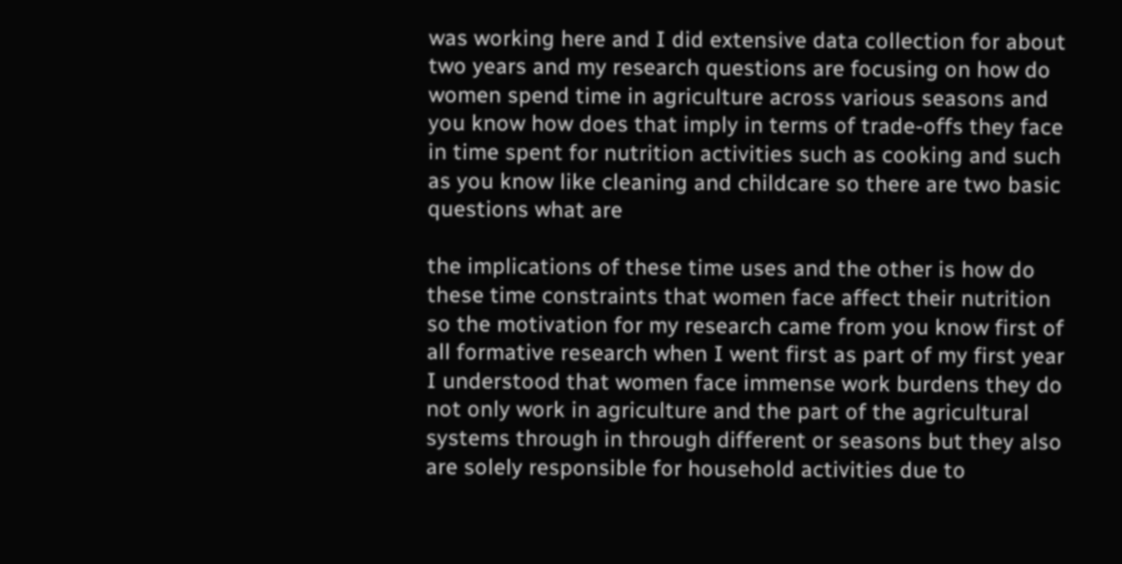was working here and I did extensive data collection for about two years and my research questions are focusing on how do women spend time in agriculture across various seasons and you know how does that imply in terms of trade-offs they face in time spent for nutrition activities such as cooking and such as you know like cleaning and childcare so there are two basic questions what are

the implications of these time uses and the other is how do these time constraints that women face affect their nutrition so the motivation for my research came from you know first of all formative research when I went first as part of my first year I understood that women face immense work burdens they do not only work in agriculture and the part of the agricultural systems through in through different or seasons but they also are solely responsible for household activities due to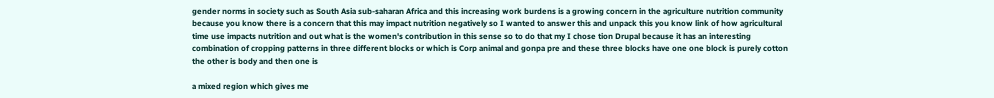gender norms in society such as South Asia sub-saharan Africa and this increasing work burdens is a growing concern in the agriculture nutrition community because you know there is a concern that this may impact nutrition negatively so I wanted to answer this and unpack this you know link of how agricultural time use impacts nutrition and out what is the women's contribution in this sense so to do that my I chose tion Drupal because it has an interesting combination of cropping patterns in three different blocks or which is Corp animal and gonpa pre and these three blocks have one one block is purely cotton the other is body and then one is

a mixed region which gives me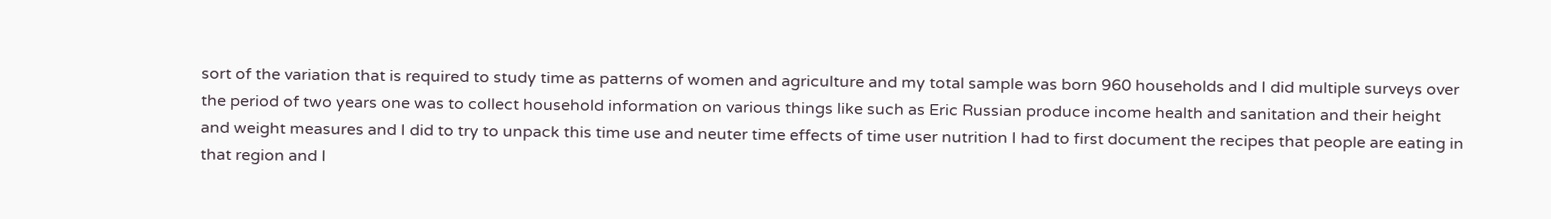sort of the variation that is required to study time as patterns of women and agriculture and my total sample was born 960 households and I did multiple surveys over the period of two years one was to collect household information on various things like such as Eric Russian produce income health and sanitation and their height and weight measures and I did to try to unpack this time use and neuter time effects of time user nutrition I had to first document the recipes that people are eating in that region and I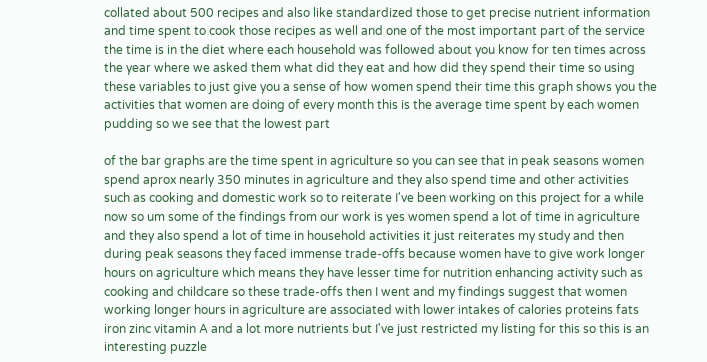collated about 500 recipes and also like standardized those to get precise nutrient information and time spent to cook those recipes as well and one of the most important part of the service the time is in the diet where each household was followed about you know for ten times across the year where we asked them what did they eat and how did they spend their time so using these variables to just give you a sense of how women spend their time this graph shows you the activities that women are doing of every month this is the average time spent by each women pudding so we see that the lowest part

of the bar graphs are the time spent in agriculture so you can see that in peak seasons women spend aprox nearly 350 minutes in agriculture and they also spend time and other activities such as cooking and domestic work so to reiterate I've been working on this project for a while now so um some of the findings from our work is yes women spend a lot of time in agriculture and they also spend a lot of time in household activities it just reiterates my study and then during peak seasons they faced immense trade-offs because women have to give work longer hours on agriculture which means they have lesser time for nutrition enhancing activity such as cooking and childcare so these trade-offs then I went and my findings suggest that women working longer hours in agriculture are associated with lower intakes of calories proteins fats iron zinc vitamin A and a lot more nutrients but I've just restricted my listing for this so this is an interesting puzzle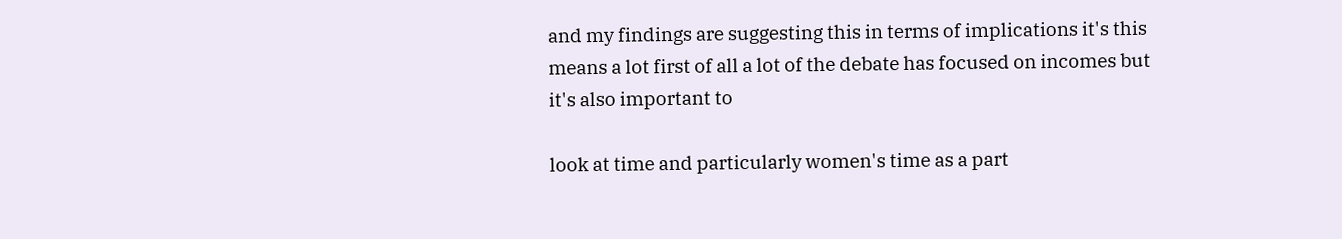and my findings are suggesting this in terms of implications it's this means a lot first of all a lot of the debate has focused on incomes but it's also important to

look at time and particularly women's time as a part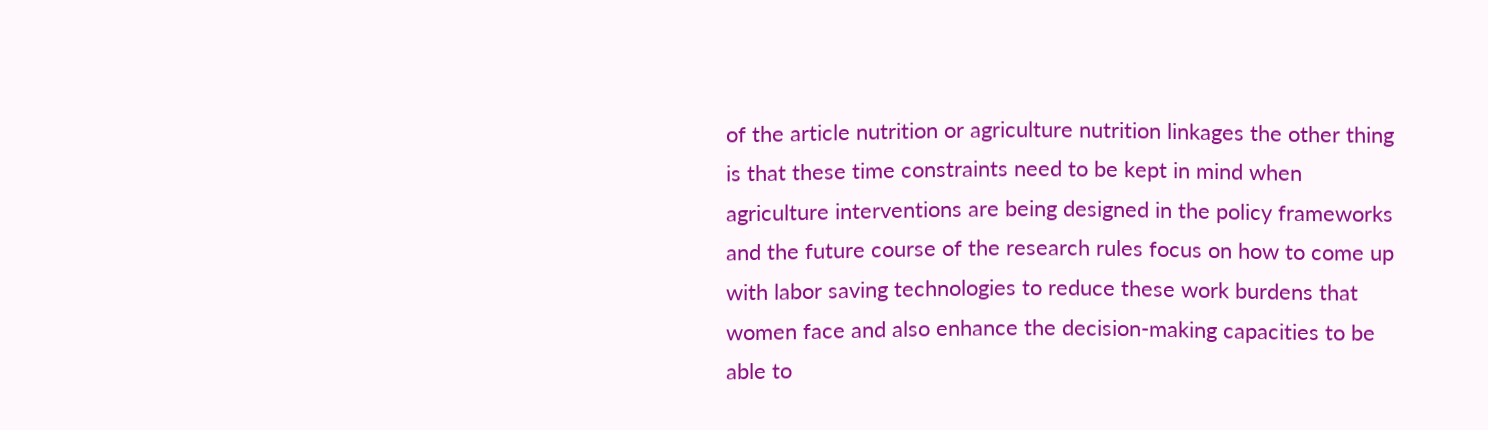of the article nutrition or agriculture nutrition linkages the other thing is that these time constraints need to be kept in mind when agriculture interventions are being designed in the policy frameworks and the future course of the research rules focus on how to come up with labor saving technologies to reduce these work burdens that women face and also enhance the decision-making capacities to be able to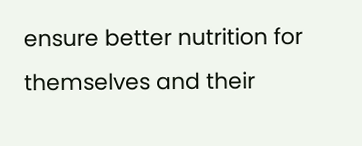ensure better nutrition for themselves and their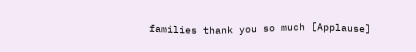families thank you so much [Applause]